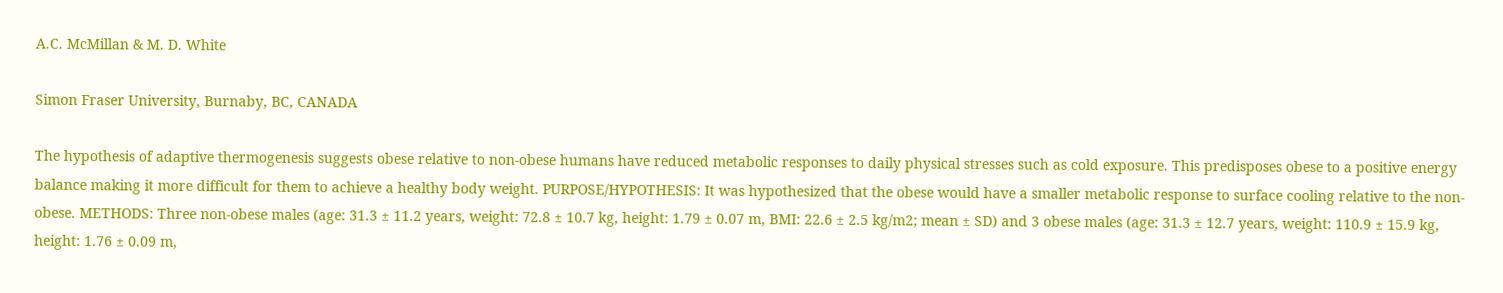A.C. McMillan & M. D. White

Simon Fraser University, Burnaby, BC, CANADA

The hypothesis of adaptive thermogenesis suggests obese relative to non-obese humans have reduced metabolic responses to daily physical stresses such as cold exposure. This predisposes obese to a positive energy balance making it more difficult for them to achieve a healthy body weight. PURPOSE/HYPOTHESIS: It was hypothesized that the obese would have a smaller metabolic response to surface cooling relative to the non-obese. METHODS: Three non-obese males (age: 31.3 ± 11.2 years, weight: 72.8 ± 10.7 kg, height: 1.79 ± 0.07 m, BMI: 22.6 ± 2.5 kg/m2; mean ± SD) and 3 obese males (age: 31.3 ± 12.7 years, weight: 110.9 ± 15.9 kg, height: 1.76 ± 0.09 m,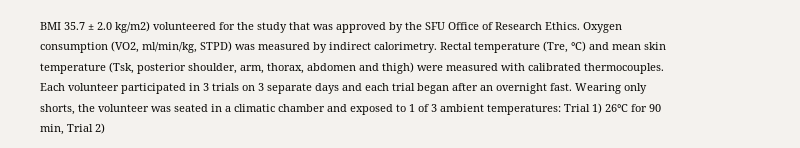BMI 35.7 ± 2.0 kg/m2) volunteered for the study that was approved by the SFU Office of Research Ethics. Oxygen consumption (VO2, ml/min/kg, STPD) was measured by indirect calorimetry. Rectal temperature (Tre, °C) and mean skin temperature (Tsk, posterior shoulder, arm, thorax, abdomen and thigh) were measured with calibrated thermocouples. Each volunteer participated in 3 trials on 3 separate days and each trial began after an overnight fast. Wearing only shorts, the volunteer was seated in a climatic chamber and exposed to 1 of 3 ambient temperatures: Trial 1) 26°C for 90 min, Trial 2)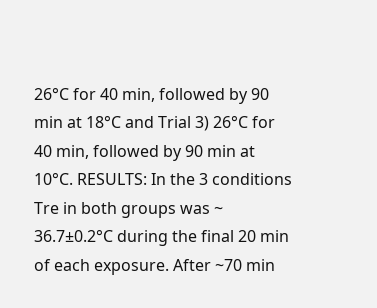26°C for 40 min, followed by 90 min at 18°C and Trial 3) 26°C for 40 min, followed by 90 min at 10°C. RESULTS: In the 3 conditions Tre in both groups was ~ 36.7±0.2°C during the final 20 min of each exposure. After ~70 min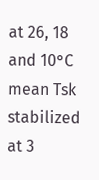at 26, 18 and 10°C mean Tsk stabilized at 3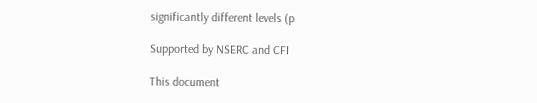significantly different levels (p

Supported by NSERC and CFI

This document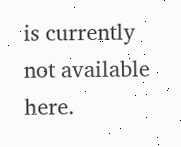is currently not available here.